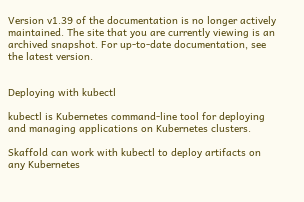Version v1.39 of the documentation is no longer actively maintained. The site that you are currently viewing is an archived snapshot. For up-to-date documentation, see the latest version.


Deploying with kubectl

kubectl is Kubernetes command-line tool for deploying and managing applications on Kubernetes clusters.

Skaffold can work with kubectl to deploy artifacts on any Kubernetes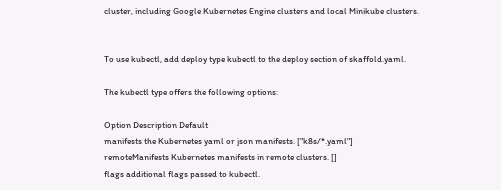cluster, including Google Kubernetes Engine clusters and local Minikube clusters.


To use kubectl, add deploy type kubectl to the deploy section of skaffold.yaml.

The kubectl type offers the following options:

Option Description Default
manifests the Kubernetes yaml or json manifests. ["k8s/*.yaml"]
remoteManifests Kubernetes manifests in remote clusters. []
flags additional flags passed to kubectl.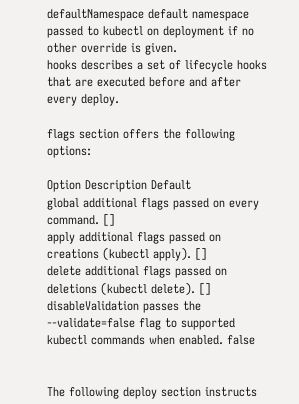defaultNamespace default namespace passed to kubectl on deployment if no other override is given.
hooks describes a set of lifecycle hooks that are executed before and after every deploy.

flags section offers the following options:

Option Description Default
global additional flags passed on every command. []
apply additional flags passed on creations (kubectl apply). []
delete additional flags passed on deletions (kubectl delete). []
disableValidation passes the --validate=false flag to supported kubectl commands when enabled. false


The following deploy section instructs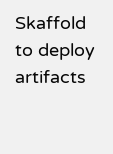Skaffold to deploy artifacts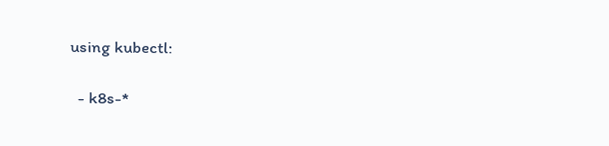using kubectl:

  - k8s-*